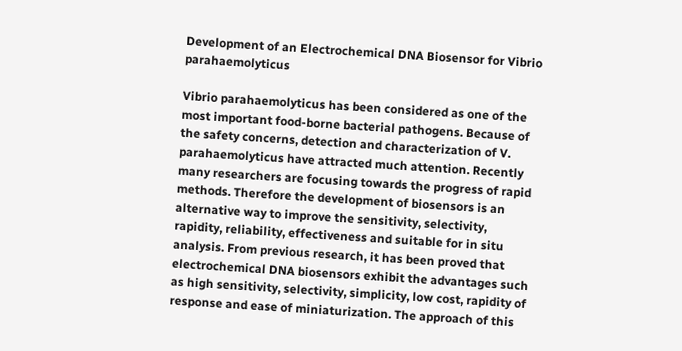Development of an Electrochemical DNA Biosensor for Vibrio parahaemolyticus

Vibrio parahaemolyticus has been considered as one of the most important food-borne bacterial pathogens. Because of the safety concerns, detection and characterization of V. parahaemolyticus have attracted much attention. Recently many researchers are focusing towards the progress of rapid methods. Therefore the development of biosensors is an alternative way to improve the sensitivity, selectivity, rapidity, reliability, effectiveness and suitable for in situ analysis. From previous research, it has been proved that electrochemical DNA biosensors exhibit the advantages such as high sensitivity, selectivity, simplicity, low cost, rapidity of response and ease of miniaturization. The approach of this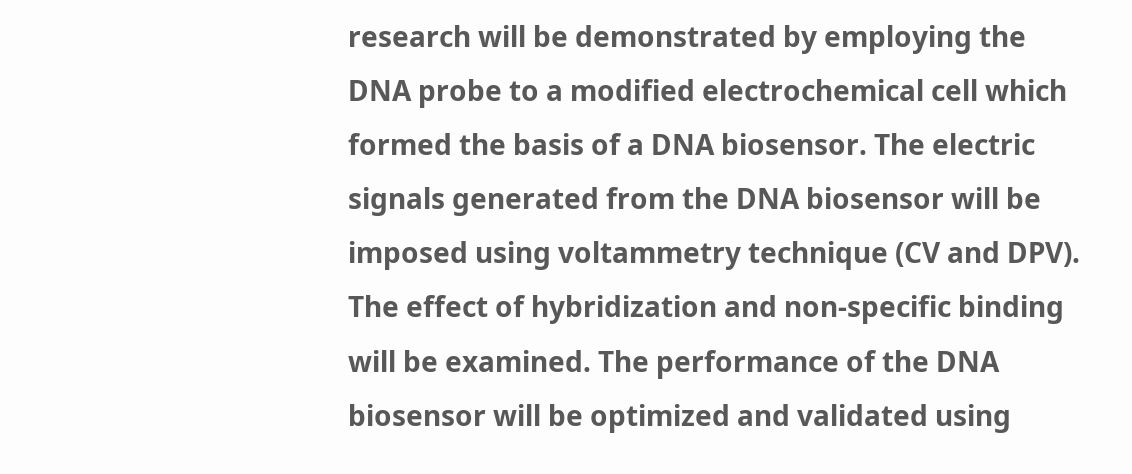research will be demonstrated by employing the DNA probe to a modified electrochemical cell which formed the basis of a DNA biosensor. The electric signals generated from the DNA biosensor will be imposed using voltammetry technique (CV and DPV). The effect of hybridization and non-specific binding will be examined. The performance of the DNA biosensor will be optimized and validated using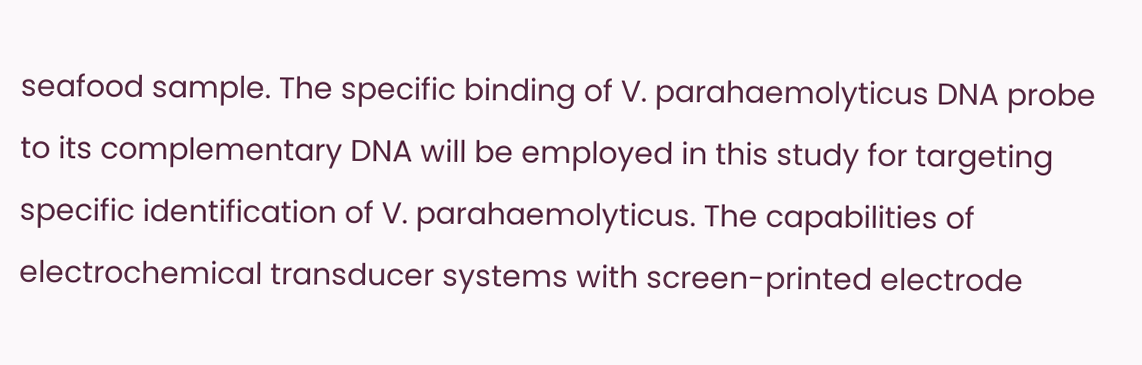seafood sample. The specific binding of V. parahaemolyticus DNA probe to its complementary DNA will be employed in this study for targeting specific identification of V. parahaemolyticus. The capabilities of electrochemical transducer systems with screen-printed electrode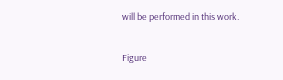will be performed in this work.

Figure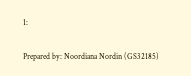1:

Prepared by: Noordiana Nordin (GS32185)